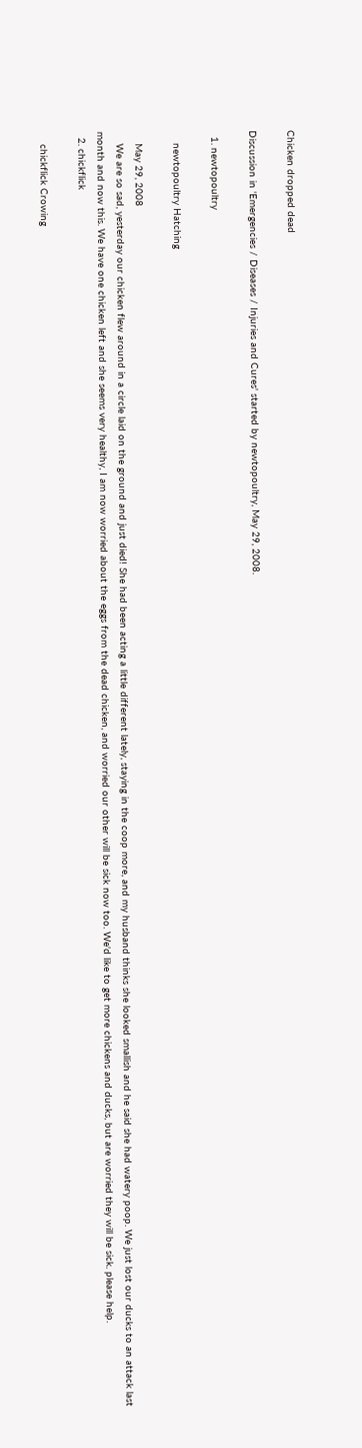Chicken dropped dead

Discussion in 'Emergencies / Diseases / Injuries and Cures' started by newtopoultry, May 29, 2008.

  1. newtopoultry

    newtopoultry Hatching

    May 29, 2008
    We are so sad, yesterday our chicken flew around in a circle laid on the ground and just died! She had been acting a little different lately, staying in the coop more, and my husband thinks she looked smallish and he said she had watery poop. We just lost our ducks to an attack last month and now this. We have one chicken left and she seems very healthy, I am now worried about the eggs from the dead chicken, and worried our other will be sick now too. We'd like to get more chickens and ducks, but are worried they will be sick. please help.
  2. chickflick

    chickflick Crowing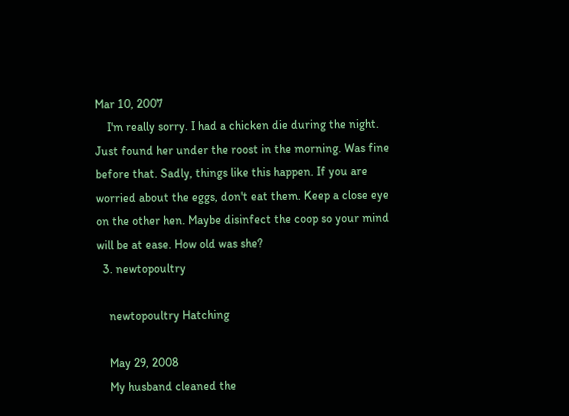Mar 10, 2007
    I'm really sorry. I had a chicken die during the night. Just found her under the roost in the morning. Was fine before that. Sadly, things like this happen. If you are worried about the eggs, don't eat them. Keep a close eye on the other hen. Maybe disinfect the coop so your mind will be at ease. How old was she?
  3. newtopoultry

    newtopoultry Hatching

    May 29, 2008
    My husband cleaned the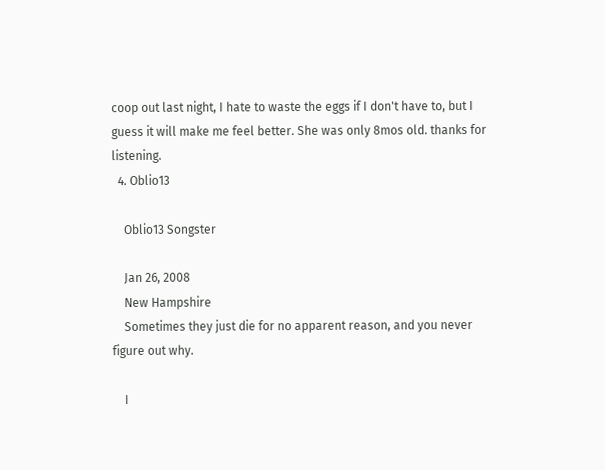coop out last night, I hate to waste the eggs if I don't have to, but I guess it will make me feel better. She was only 8mos old. thanks for listening.
  4. Oblio13

    Oblio13 Songster

    Jan 26, 2008
    New Hampshire
    Sometimes they just die for no apparent reason, and you never figure out why.

    I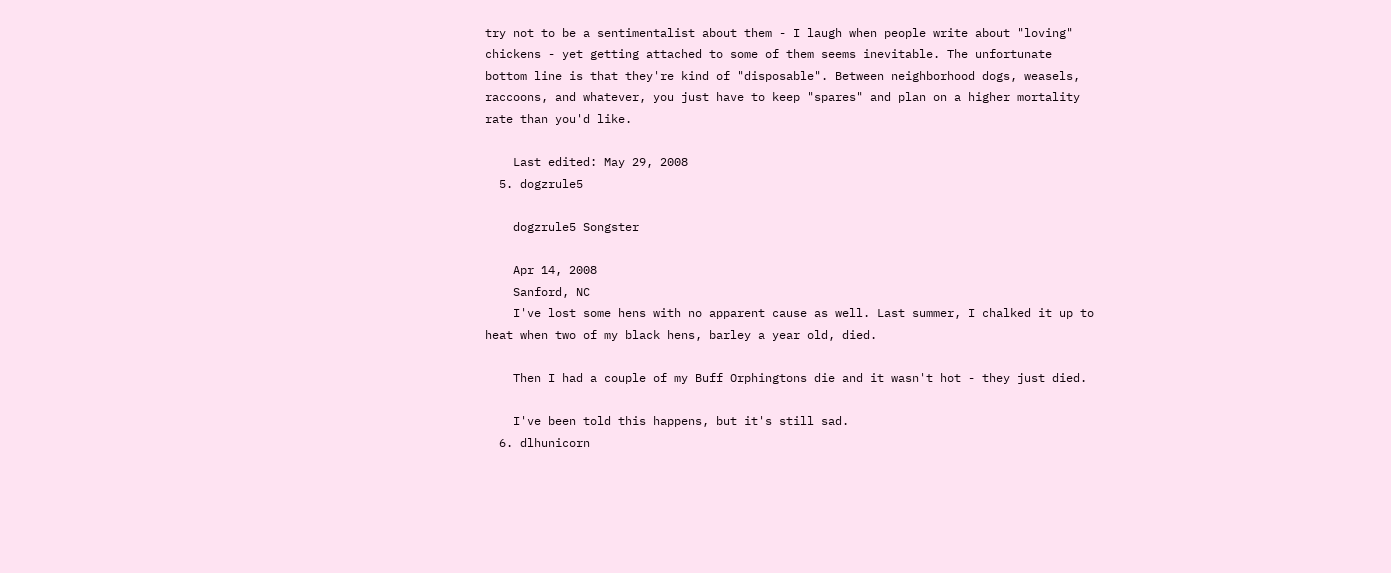try not to be a sentimentalist about them - I laugh when people write about "loving" chickens - yet getting attached to some of them seems inevitable. The unfortunate bottom line is that they're kind of "disposable". Between neighborhood dogs, weasels, raccoons, and whatever, you just have to keep "spares" and plan on a higher mortality rate than you'd like.

    Last edited: May 29, 2008
  5. dogzrule5

    dogzrule5 Songster

    Apr 14, 2008
    Sanford, NC
    I've lost some hens with no apparent cause as well. Last summer, I chalked it up to heat when two of my black hens, barley a year old, died.

    Then I had a couple of my Buff Orphingtons die and it wasn't hot - they just died.

    I've been told this happens, but it's still sad.
  6. dlhunicorn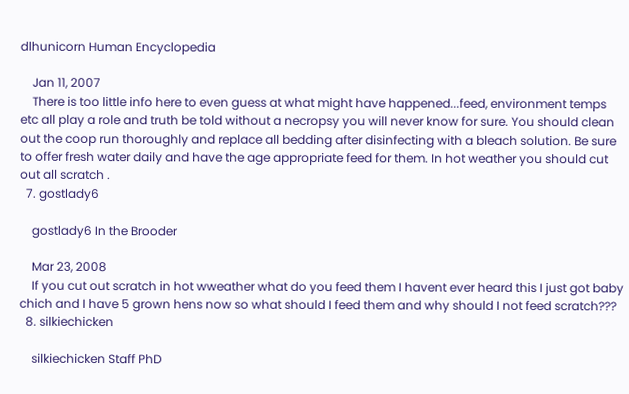dlhunicorn Human Encyclopedia

    Jan 11, 2007
    There is too little info here to even guess at what might have happened...feed, environment temps etc all play a role and truth be told without a necropsy you will never know for sure. You should clean out the coop run thoroughly and replace all bedding after disinfecting with a bleach solution. Be sure to offer fresh water daily and have the age appropriate feed for them. In hot weather you should cut out all scratch .
  7. gostlady6

    gostlady6 In the Brooder

    Mar 23, 2008
    If you cut out scratch in hot wweather what do you feed them I havent ever heard this I just got baby chich and I have 5 grown hens now so what should I feed them and why should I not feed scratch???
  8. silkiechicken

    silkiechicken Staff PhD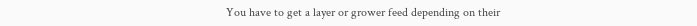You have to get a layer or grower feed depending on their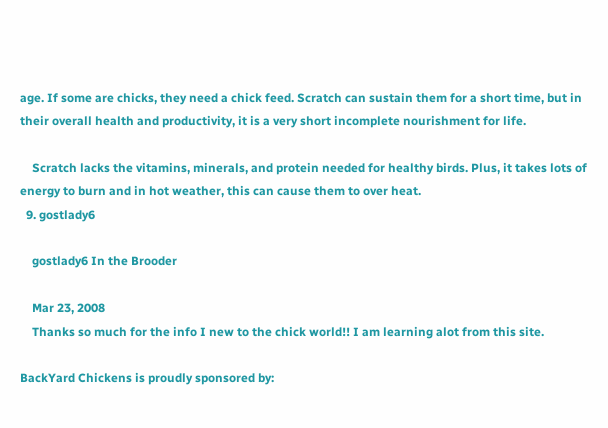age. If some are chicks, they need a chick feed. Scratch can sustain them for a short time, but in their overall health and productivity, it is a very short incomplete nourishment for life.

    Scratch lacks the vitamins, minerals, and protein needed for healthy birds. Plus, it takes lots of energy to burn and in hot weather, this can cause them to over heat.
  9. gostlady6

    gostlady6 In the Brooder

    Mar 23, 2008
    Thanks so much for the info I new to the chick world!! I am learning alot from this site.

BackYard Chickens is proudly sponsored by: